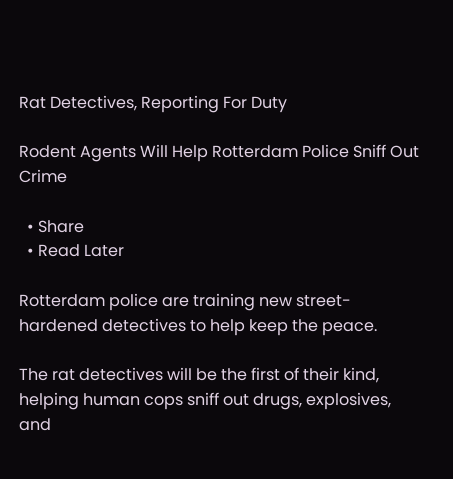Rat Detectives, Reporting For Duty

Rodent Agents Will Help Rotterdam Police Sniff Out Crime

  • Share
  • Read Later

Rotterdam police are training new street-hardened detectives to help keep the peace.

The rat detectives will be the first of their kind, helping human cops sniff out drugs, explosives, and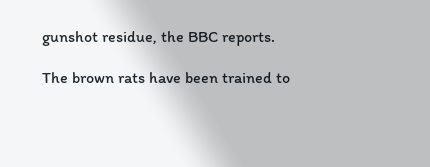gunshot residue, the BBC reports.

The brown rats have been trained to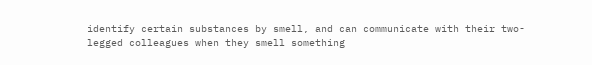identify certain substances by smell, and can communicate with their two-legged colleagues when they smell something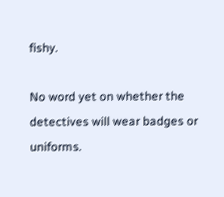fishy.

No word yet on whether the detectives will wear badges or uniforms.